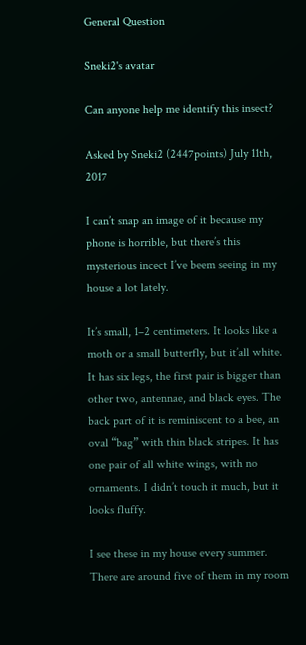General Question

Sneki2's avatar

Can anyone help me identify this insect?

Asked by Sneki2 (2447points) July 11th, 2017

I can’t snap an image of it because my phone is horrible, but there’s this mysterious incect I’ve beem seeing in my house a lot lately.

It’s small, 1–2 centimeters. It looks like a moth or a small butterfly, but it’all white. It has six legs, the first pair is bigger than other two, antennae, and black eyes. The back part of it is reminiscent to a bee, an oval “bag” with thin black stripes. It has one pair of all white wings, with no ornaments. I didn’t touch it much, but it looks fluffy.

I see these in my house every summer. There are around five of them in my room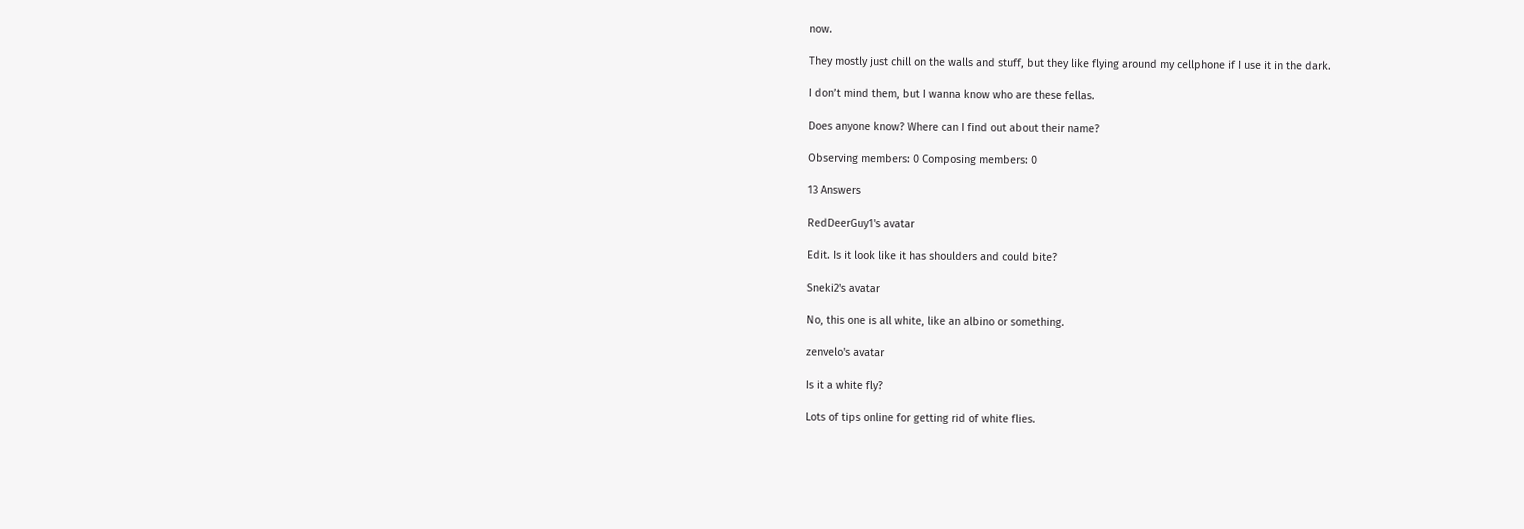now.

They mostly just chill on the walls and stuff, but they like flying around my cellphone if I use it in the dark.

I don’t mind them, but I wanna know who are these fellas.

Does anyone know? Where can I find out about their name?

Observing members: 0 Composing members: 0

13 Answers

RedDeerGuy1's avatar

Edit. Is it look like it has shoulders and could bite?

Sneki2's avatar

No, this one is all white, like an albino or something.

zenvelo's avatar

Is it a white fly?

Lots of tips online for getting rid of white flies.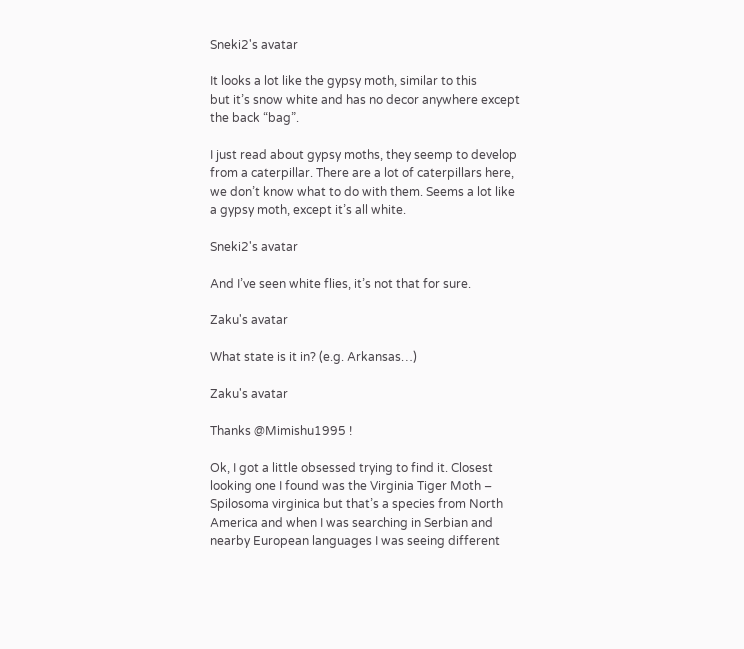Sneki2's avatar

It looks a lot like the gypsy moth, similar to this
but it’s snow white and has no decor anywhere except the back “bag”.

I just read about gypsy moths, they seemp to develop from a caterpillar. There are a lot of caterpillars here, we don’t know what to do with them. Seems a lot like a gypsy moth, except it’s all white.

Sneki2's avatar

And I’ve seen white flies, it’s not that for sure.

Zaku's avatar

What state is it in? (e.g. Arkansas…)

Zaku's avatar

Thanks @Mimishu1995 !

Ok, I got a little obsessed trying to find it. Closest looking one I found was the Virginia Tiger Moth – Spilosoma virginica but that’s a species from North America and when I was searching in Serbian and nearby European languages I was seeing different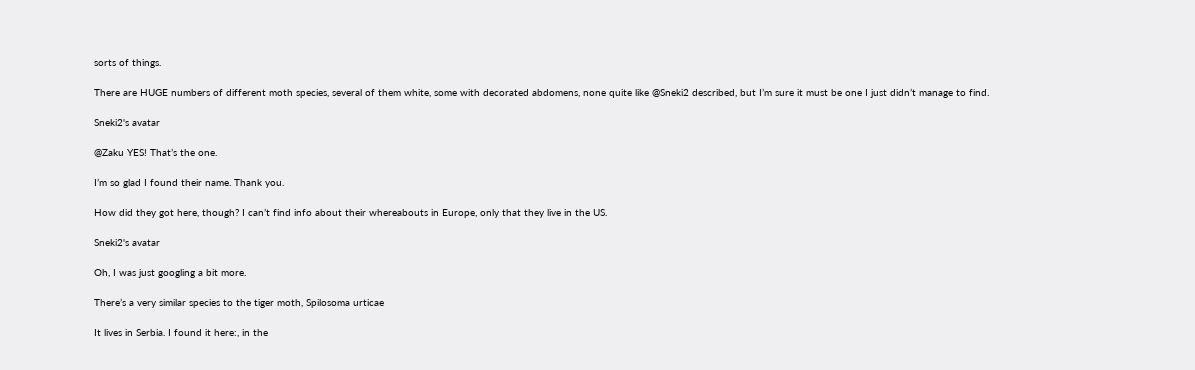sorts of things.

There are HUGE numbers of different moth species, several of them white, some with decorated abdomens, none quite like @Sneki2 described, but I’m sure it must be one I just didn’t manage to find.

Sneki2's avatar

@Zaku YES! That’s the one.

I’m so glad I found their name. Thank you.

How did they got here, though? I can’t find info about their whereabouts in Europe, only that they live in the US.

Sneki2's avatar

Oh, I was just googling a bit more.

There’s a very similar species to the tiger moth, Spilosoma urticae

It lives in Serbia. I found it here:, in the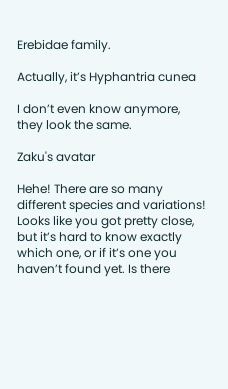Erebidae family.

Actually, it’s Hyphantria cunea

I don’t even know anymore, they look the same.

Zaku's avatar

Hehe! There are so many different species and variations! Looks like you got pretty close, but it’s hard to know exactly which one, or if it’s one you haven’t found yet. Is there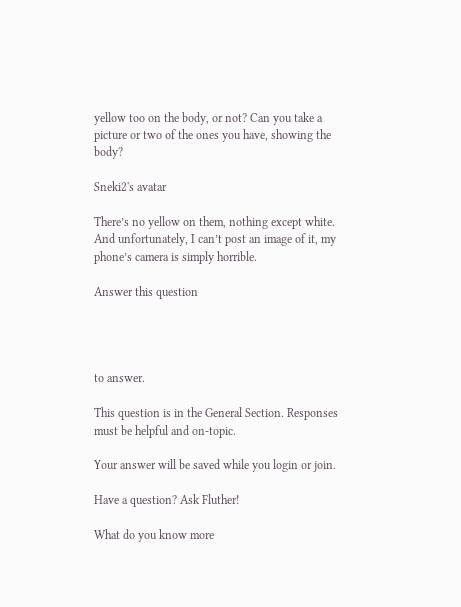yellow too on the body, or not? Can you take a picture or two of the ones you have, showing the body?

Sneki2's avatar

There’s no yellow on them, nothing except white.
And unfortunately, I can’t post an image of it, my phone’s camera is simply horrible.

Answer this question




to answer.

This question is in the General Section. Responses must be helpful and on-topic.

Your answer will be saved while you login or join.

Have a question? Ask Fluther!

What do you know more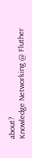about?
Knowledge Networking @ Fluther